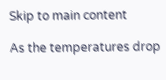Skip to main content

As the temperatures drop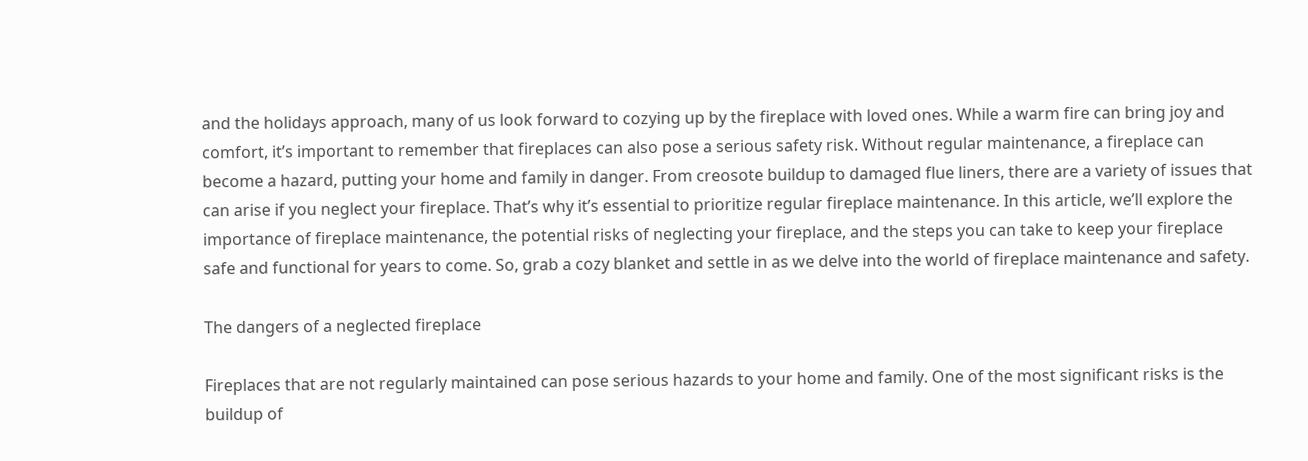and the holidays approach, many of us look forward to cozying up by the fireplace with loved ones. While a warm fire can bring joy and comfort, it’s important to remember that fireplaces can also pose a serious safety risk. Without regular maintenance, a fireplace can become a hazard, putting your home and family in danger. From creosote buildup to damaged flue liners, there are a variety of issues that can arise if you neglect your fireplace. That’s why it’s essential to prioritize regular fireplace maintenance. In this article, we’ll explore the importance of fireplace maintenance, the potential risks of neglecting your fireplace, and the steps you can take to keep your fireplace safe and functional for years to come. So, grab a cozy blanket and settle in as we delve into the world of fireplace maintenance and safety.

The dangers of a neglected fireplace

Fireplaces that are not regularly maintained can pose serious hazards to your home and family. One of the most significant risks is the buildup of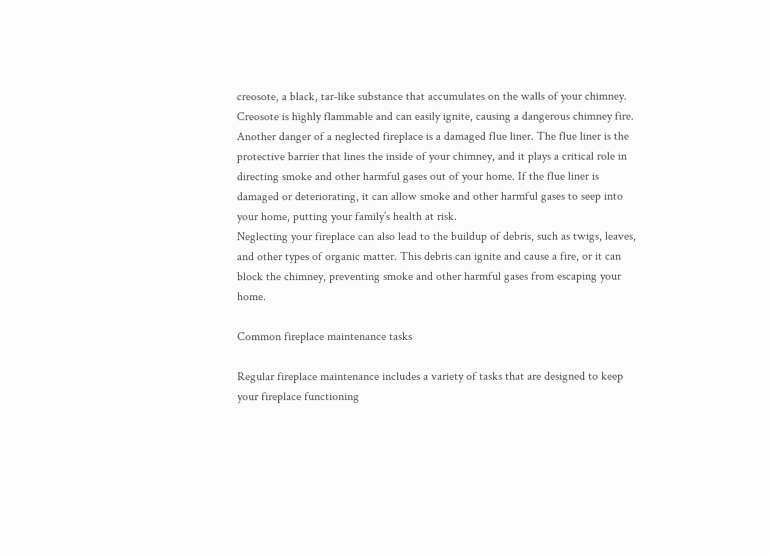creosote, a black, tar-like substance that accumulates on the walls of your chimney. Creosote is highly flammable and can easily ignite, causing a dangerous chimney fire.
Another danger of a neglected fireplace is a damaged flue liner. The flue liner is the protective barrier that lines the inside of your chimney, and it plays a critical role in directing smoke and other harmful gases out of your home. If the flue liner is damaged or deteriorating, it can allow smoke and other harmful gases to seep into your home, putting your family’s health at risk.
Neglecting your fireplace can also lead to the buildup of debris, such as twigs, leaves, and other types of organic matter. This debris can ignite and cause a fire, or it can block the chimney, preventing smoke and other harmful gases from escaping your home.

Common fireplace maintenance tasks

Regular fireplace maintenance includes a variety of tasks that are designed to keep your fireplace functioning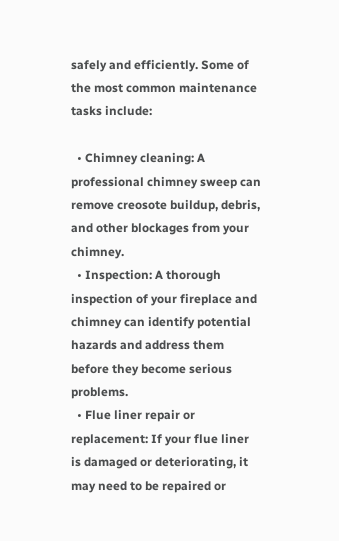safely and efficiently. Some of the most common maintenance tasks include:

  • Chimney cleaning: A professional chimney sweep can remove creosote buildup, debris, and other blockages from your chimney.
  • Inspection: A thorough inspection of your fireplace and chimney can identify potential hazards and address them before they become serious problems.
  • Flue liner repair or replacement: If your flue liner is damaged or deteriorating, it may need to be repaired or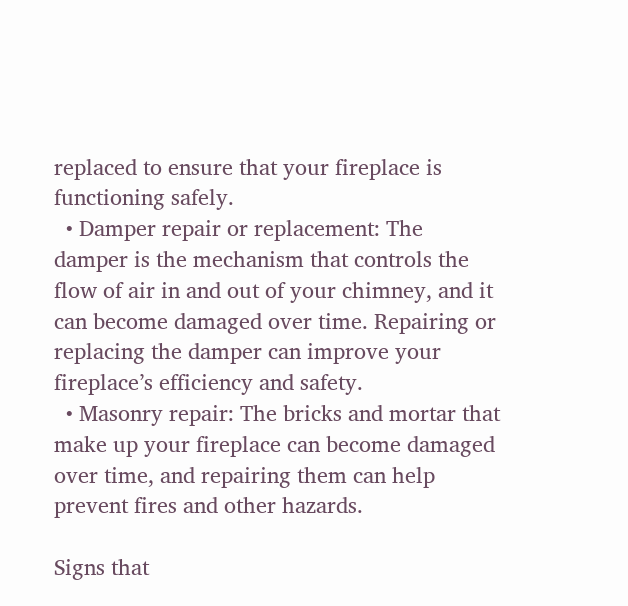replaced to ensure that your fireplace is functioning safely.
  • Damper repair or replacement: The damper is the mechanism that controls the flow of air in and out of your chimney, and it can become damaged over time. Repairing or replacing the damper can improve your fireplace’s efficiency and safety.
  • Masonry repair: The bricks and mortar that make up your fireplace can become damaged over time, and repairing them can help prevent fires and other hazards.

Signs that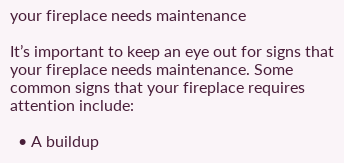your fireplace needs maintenance

It’s important to keep an eye out for signs that your fireplace needs maintenance. Some common signs that your fireplace requires attention include:

  • A buildup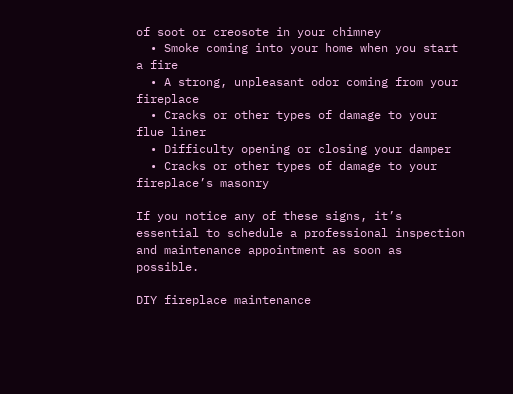of soot or creosote in your chimney
  • Smoke coming into your home when you start a fire
  • A strong, unpleasant odor coming from your fireplace
  • Cracks or other types of damage to your flue liner
  • Difficulty opening or closing your damper
  • Cracks or other types of damage to your fireplace’s masonry

If you notice any of these signs, it’s essential to schedule a professional inspection and maintenance appointment as soon as possible.

DIY fireplace maintenance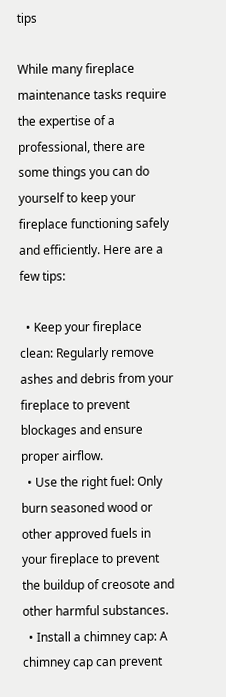tips

While many fireplace maintenance tasks require the expertise of a professional, there are some things you can do yourself to keep your fireplace functioning safely and efficiently. Here are a few tips:

  • Keep your fireplace clean: Regularly remove ashes and debris from your fireplace to prevent blockages and ensure proper airflow.
  • Use the right fuel: Only burn seasoned wood or other approved fuels in your fireplace to prevent the buildup of creosote and other harmful substances.
  • Install a chimney cap: A chimney cap can prevent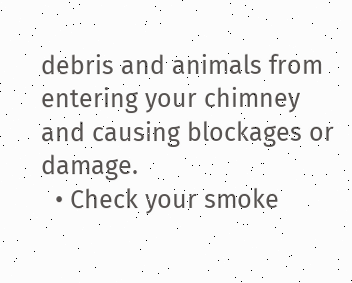debris and animals from entering your chimney and causing blockages or damage.
  • Check your smoke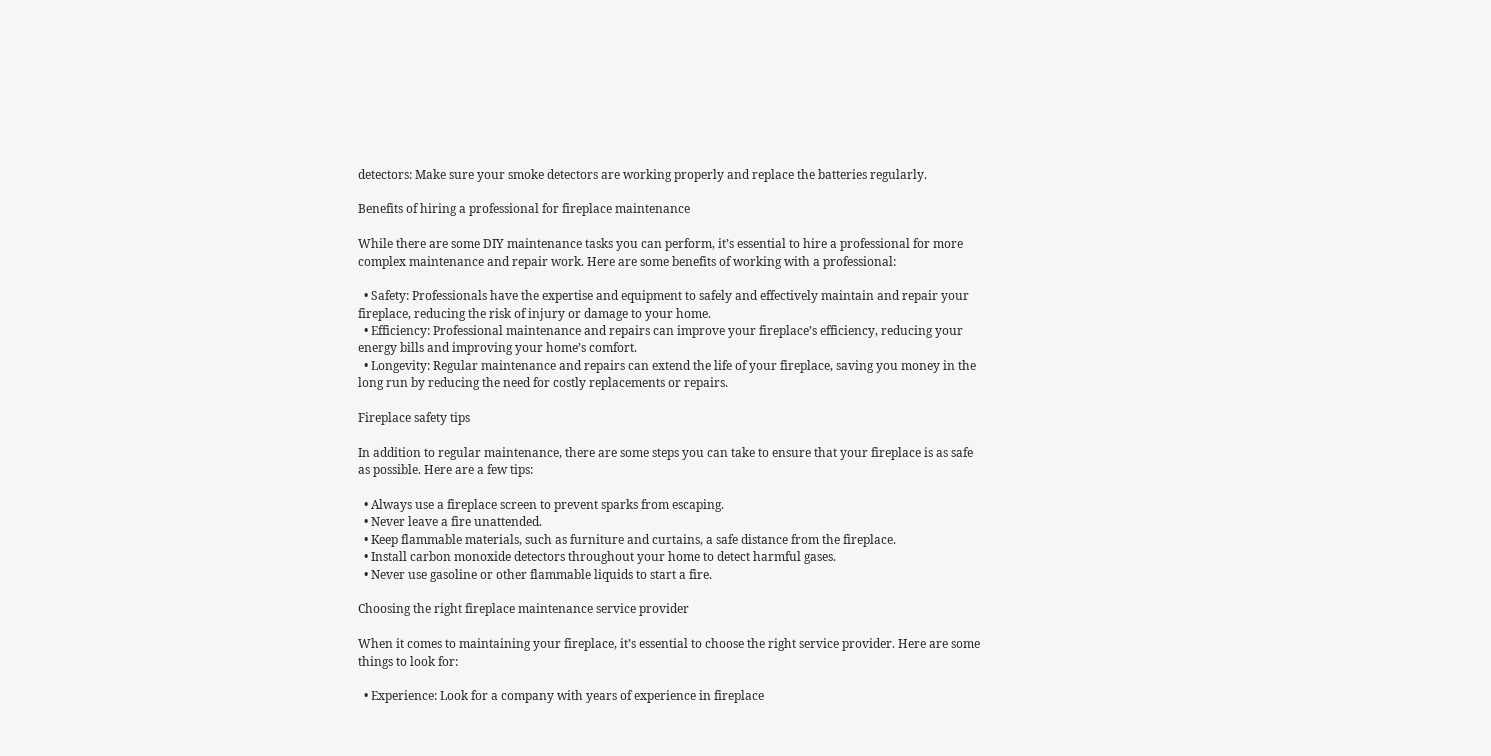detectors: Make sure your smoke detectors are working properly and replace the batteries regularly.

Benefits of hiring a professional for fireplace maintenance

While there are some DIY maintenance tasks you can perform, it’s essential to hire a professional for more complex maintenance and repair work. Here are some benefits of working with a professional:

  • Safety: Professionals have the expertise and equipment to safely and effectively maintain and repair your fireplace, reducing the risk of injury or damage to your home.
  • Efficiency: Professional maintenance and repairs can improve your fireplace’s efficiency, reducing your energy bills and improving your home’s comfort.
  • Longevity: Regular maintenance and repairs can extend the life of your fireplace, saving you money in the long run by reducing the need for costly replacements or repairs.

Fireplace safety tips

In addition to regular maintenance, there are some steps you can take to ensure that your fireplace is as safe as possible. Here are a few tips:

  • Always use a fireplace screen to prevent sparks from escaping.
  • Never leave a fire unattended.
  • Keep flammable materials, such as furniture and curtains, a safe distance from the fireplace.
  • Install carbon monoxide detectors throughout your home to detect harmful gases.
  • Never use gasoline or other flammable liquids to start a fire.

Choosing the right fireplace maintenance service provider

When it comes to maintaining your fireplace, it’s essential to choose the right service provider. Here are some things to look for:

  • Experience: Look for a company with years of experience in fireplace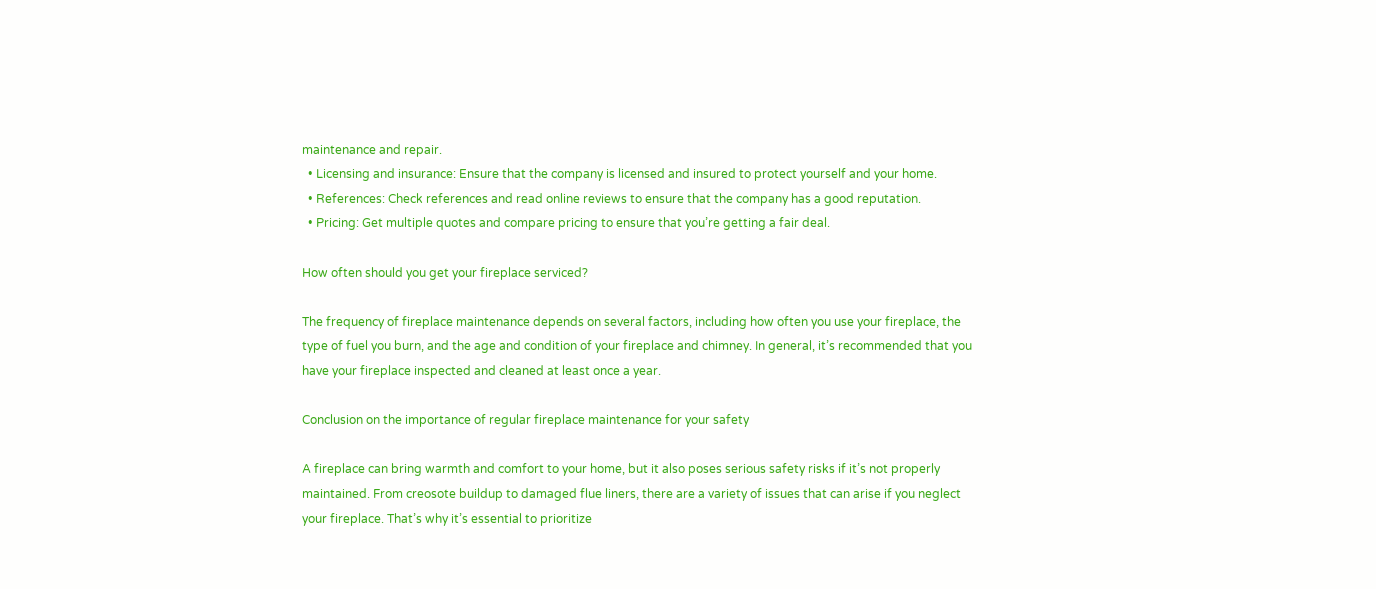maintenance and repair.
  • Licensing and insurance: Ensure that the company is licensed and insured to protect yourself and your home.
  • References: Check references and read online reviews to ensure that the company has a good reputation.
  • Pricing: Get multiple quotes and compare pricing to ensure that you’re getting a fair deal.

How often should you get your fireplace serviced?

The frequency of fireplace maintenance depends on several factors, including how often you use your fireplace, the type of fuel you burn, and the age and condition of your fireplace and chimney. In general, it’s recommended that you have your fireplace inspected and cleaned at least once a year.

Conclusion on the importance of regular fireplace maintenance for your safety

A fireplace can bring warmth and comfort to your home, but it also poses serious safety risks if it’s not properly maintained. From creosote buildup to damaged flue liners, there are a variety of issues that can arise if you neglect your fireplace. That’s why it’s essential to prioritize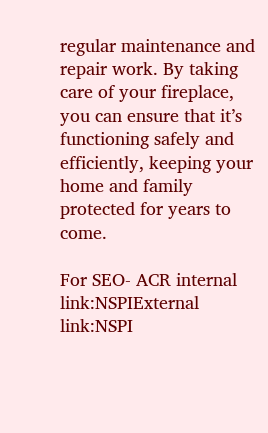regular maintenance and repair work. By taking care of your fireplace, you can ensure that it’s functioning safely and efficiently, keeping your home and family protected for years to come.

For SEO- ACR internal link:NSPIExternal link:NSPI